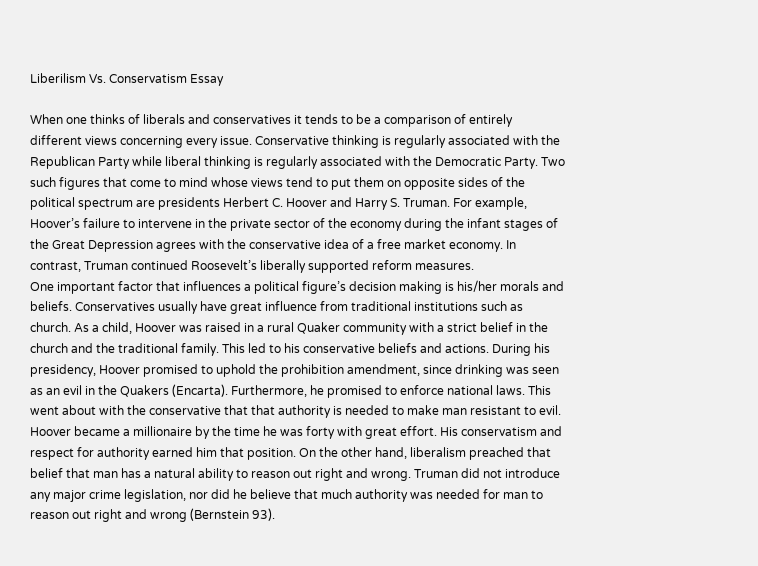Liberilism Vs. Conservatism Essay

When one thinks of liberals and conservatives it tends to be a comparison of entirely different views concerning every issue. Conservative thinking is regularly associated with the Republican Party while liberal thinking is regularly associated with the Democratic Party. Two such figures that come to mind whose views tend to put them on opposite sides of the political spectrum are presidents Herbert C. Hoover and Harry S. Truman. For example, Hoover’s failure to intervene in the private sector of the economy during the infant stages of the Great Depression agrees with the conservative idea of a free market economy. In contrast, Truman continued Roosevelt’s liberally supported reform measures.
One important factor that influences a political figure’s decision making is his/her morals and beliefs. Conservatives usually have great influence from traditional institutions such as church. As a child, Hoover was raised in a rural Quaker community with a strict belief in the church and the traditional family. This led to his conservative beliefs and actions. During his presidency, Hoover promised to uphold the prohibition amendment, since drinking was seen as an evil in the Quakers (Encarta). Furthermore, he promised to enforce national laws. This went about with the conservative that that authority is needed to make man resistant to evil. Hoover became a millionaire by the time he was forty with great effort. His conservatism and respect for authority earned him that position. On the other hand, liberalism preached that belief that man has a natural ability to reason out right and wrong. Truman did not introduce any major crime legislation, nor did he believe that much authority was needed for man to reason out right and wrong (Bernstein 93).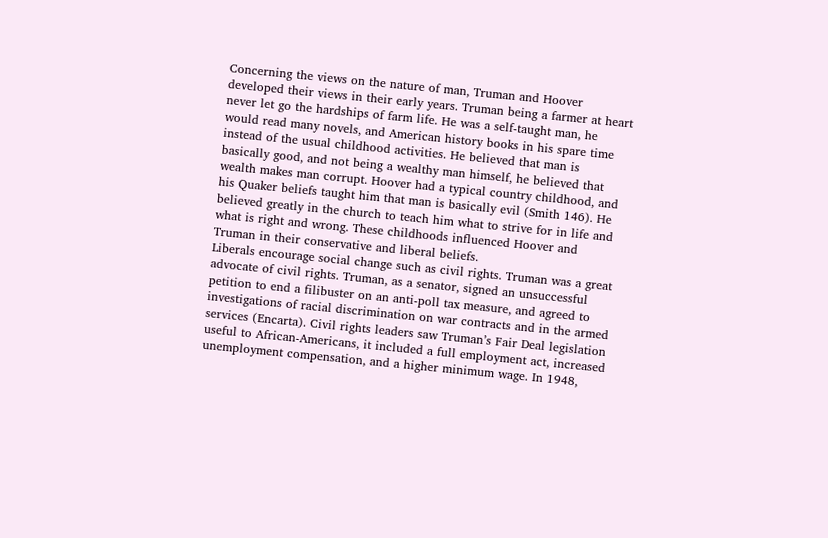Concerning the views on the nature of man, Truman and Hoover developed their views in their early years. Truman being a farmer at heart never let go the hardships of farm life. He was a self-taught man, he would read many novels, and American history books in his spare time instead of the usual childhood activities. He believed that man is basically good, and not being a wealthy man himself, he believed that wealth makes man corrupt. Hoover had a typical country childhood, and his Quaker beliefs taught him that man is basically evil (Smith 146). He believed greatly in the church to teach him what to strive for in life and what is right and wrong. These childhoods influenced Hoover and Truman in their conservative and liberal beliefs.
Liberals encourage social change such as civil rights. Truman was a great advocate of civil rights. Truman, as a senator, signed an unsuccessful petition to end a filibuster on an anti-poll tax measure, and agreed to investigations of racial discrimination on war contracts and in the armed services (Encarta). Civil rights leaders saw Truman’s Fair Deal legislation useful to African-Americans, it included a full employment act, increased unemployment compensation, and a higher minimum wage. In 1948,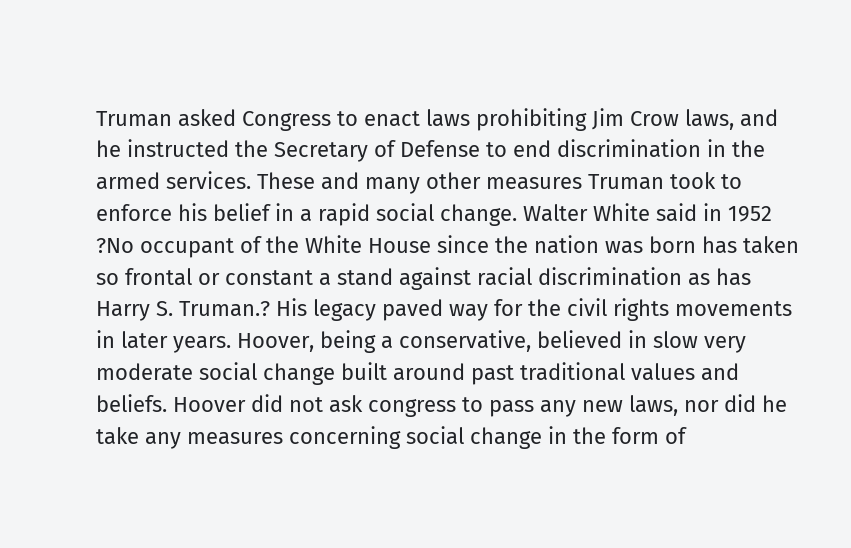Truman asked Congress to enact laws prohibiting Jim Crow laws, and he instructed the Secretary of Defense to end discrimination in the armed services. These and many other measures Truman took to enforce his belief in a rapid social change. Walter White said in 1952 ?No occupant of the White House since the nation was born has taken so frontal or constant a stand against racial discrimination as has Harry S. Truman.? His legacy paved way for the civil rights movements in later years. Hoover, being a conservative, believed in slow very moderate social change built around past traditional values and beliefs. Hoover did not ask congress to pass any new laws, nor did he take any measures concerning social change in the form of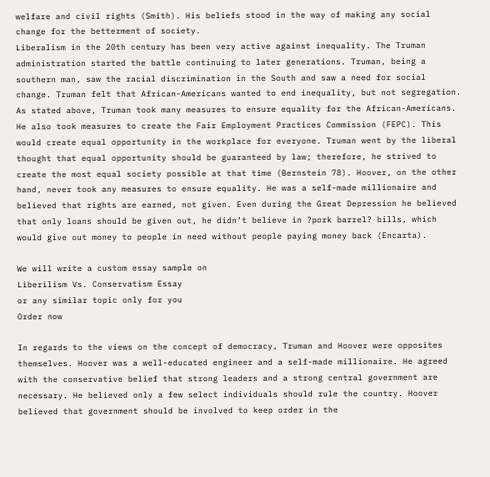welfare and civil rights (Smith). His beliefs stood in the way of making any social change for the betterment of society.
Liberalism in the 20th century has been very active against inequality. The Truman administration started the battle continuing to later generations. Truman, being a southern man, saw the racial discrimination in the South and saw a need for social change. Truman felt that African-Americans wanted to end inequality, but not segregation. As stated above, Truman took many measures to ensure equality for the African-Americans. He also took measures to create the Fair Employment Practices Commission (FEPC). This would create equal opportunity in the workplace for everyone. Truman went by the liberal thought that equal opportunity should be guaranteed by law; therefore, he strived to create the most equal society possible at that time (Bernstein 78). Hoover, on the other hand, never took any measures to ensure equality. He was a self-made millionaire and believed that rights are earned, not given. Even during the Great Depression he believed that only loans should be given out, he didn’t believe in ?pork barrel? bills, which would give out money to people in need without people paying money back (Encarta).

We will write a custom essay sample on
Liberilism Vs. Conservatism Essay
or any similar topic only for you
Order now

In regards to the views on the concept of democracy, Truman and Hoover were opposites themselves. Hoover was a well-educated engineer and a self-made millionaire. He agreed with the conservative belief that strong leaders and a strong central government are necessary. He believed only a few select individuals should rule the country. Hoover believed that government should be involved to keep order in the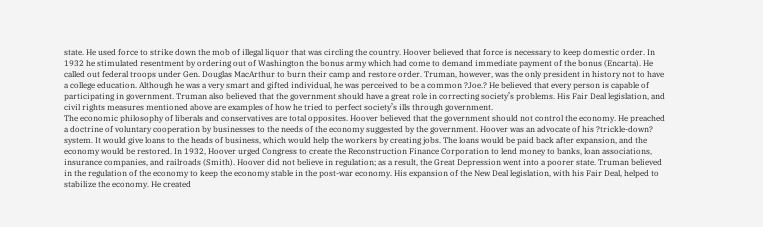state. He used force to strike down the mob of illegal liquor that was circling the country. Hoover believed that force is necessary to keep domestic order. In 1932 he stimulated resentment by ordering out of Washington the bonus army which had come to demand immediate payment of the bonus (Encarta). He called out federal troops under Gen. Douglas MacArthur to burn their camp and restore order. Truman, however, was the only president in history not to have a college education. Although he was a very smart and gifted individual, he was perceived to be a common ?Joe.? He believed that every person is capable of participating in government. Truman also believed that the government should have a great role in correcting society’s problems. His Fair Deal legislation, and civil rights measures mentioned above are examples of how he tried to perfect society’s ills through government.
The economic philosophy of liberals and conservatives are total opposites. Hoover believed that the government should not control the economy. He preached a doctrine of voluntary cooperation by businesses to the needs of the economy suggested by the government. Hoover was an advocate of his ?trickle-down? system. It would give loans to the heads of business, which would help the workers by creating jobs. The loans would be paid back after expansion, and the economy would be restored. In 1932, Hoover urged Congress to create the Reconstruction Finance Corporation to lend money to banks, loan associations, insurance companies, and railroads (Smith). Hoover did not believe in regulation; as a result, the Great Depression went into a poorer state. Truman believed in the regulation of the economy to keep the economy stable in the post-war economy. His expansion of the New Deal legislation, with his Fair Deal, helped to stabilize the economy. He created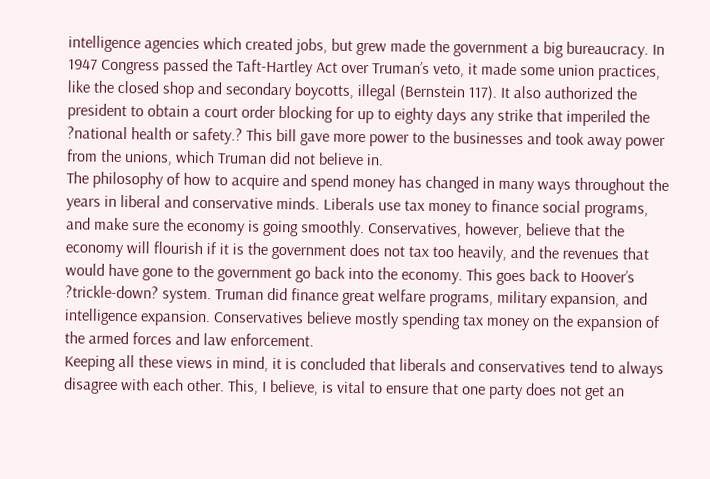intelligence agencies which created jobs, but grew made the government a big bureaucracy. In 1947 Congress passed the Taft-Hartley Act over Truman’s veto, it made some union practices, like the closed shop and secondary boycotts, illegal (Bernstein 117). It also authorized the president to obtain a court order blocking for up to eighty days any strike that imperiled the ?national health or safety.? This bill gave more power to the businesses and took away power from the unions, which Truman did not believe in.
The philosophy of how to acquire and spend money has changed in many ways throughout the years in liberal and conservative minds. Liberals use tax money to finance social programs, and make sure the economy is going smoothly. Conservatives, however, believe that the economy will flourish if it is the government does not tax too heavily, and the revenues that would have gone to the government go back into the economy. This goes back to Hoover’s ?trickle-down? system. Truman did finance great welfare programs, military expansion, and intelligence expansion. Conservatives believe mostly spending tax money on the expansion of the armed forces and law enforcement.
Keeping all these views in mind, it is concluded that liberals and conservatives tend to always disagree with each other. This, I believe, is vital to ensure that one party does not get an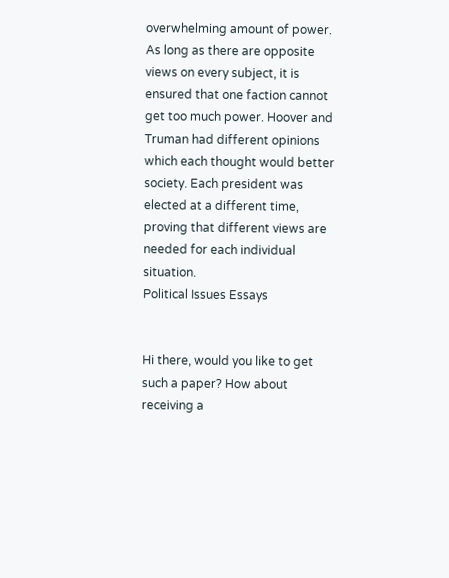overwhelming amount of power. As long as there are opposite views on every subject, it is ensured that one faction cannot get too much power. Hoover and Truman had different opinions which each thought would better society. Each president was elected at a different time, proving that different views are needed for each individual situation.
Political Issues Essays


Hi there, would you like to get such a paper? How about receiving a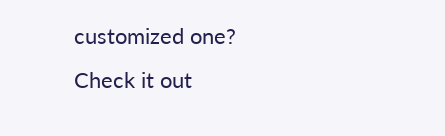customized one? Check it out